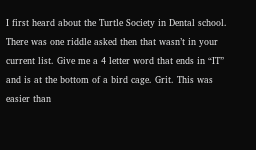I first heard about the Turtle Society in Dental school. There was one riddle asked then that wasn’t in your current list. Give me a 4 letter word that ends in “IT” and is at the bottom of a bird cage. Grit. This was easier than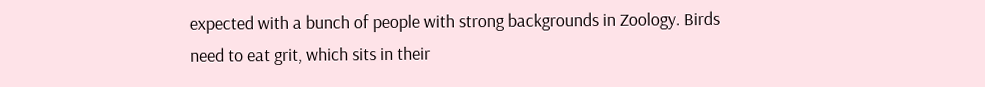expected with a bunch of people with strong backgrounds in Zoology. Birds need to eat grit, which sits in their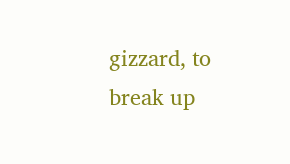gizzard, to break up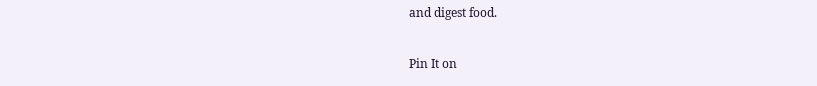and digest food.

Pin It on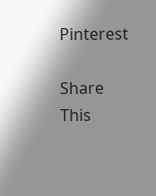Pinterest

Share This